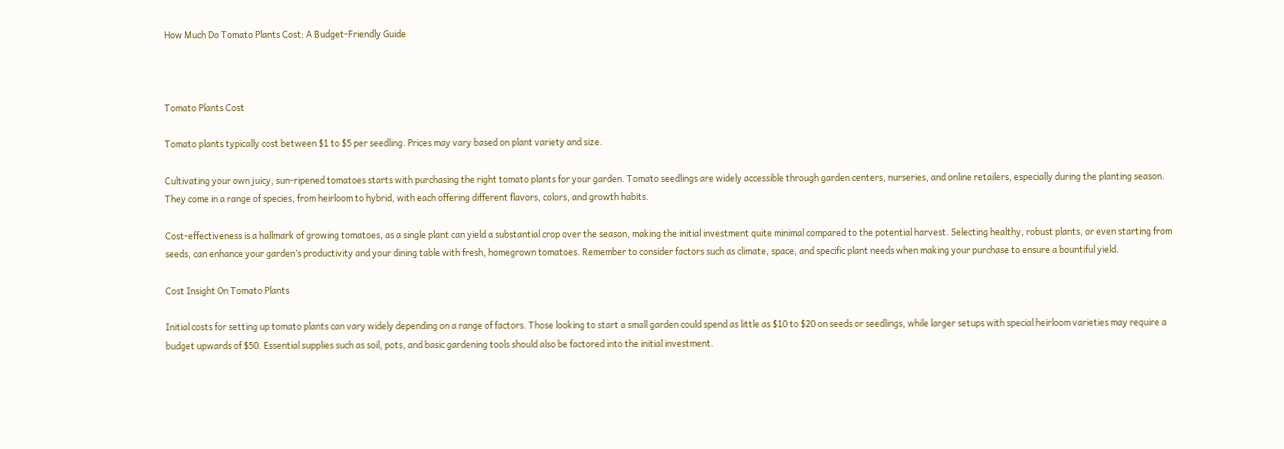How Much Do Tomato Plants Cost: A Budget-Friendly Guide



Tomato Plants Cost

Tomato plants typically cost between $1 to $5 per seedling. Prices may vary based on plant variety and size.

Cultivating your own juicy, sun-ripened tomatoes starts with purchasing the right tomato plants for your garden. Tomato seedlings are widely accessible through garden centers, nurseries, and online retailers, especially during the planting season. They come in a range of species, from heirloom to hybrid, with each offering different flavors, colors, and growth habits.

Cost-effectiveness is a hallmark of growing tomatoes, as a single plant can yield a substantial crop over the season, making the initial investment quite minimal compared to the potential harvest. Selecting healthy, robust plants, or even starting from seeds, can enhance your garden’s productivity and your dining table with fresh, homegrown tomatoes. Remember to consider factors such as climate, space, and specific plant needs when making your purchase to ensure a bountiful yield.

Cost Insight On Tomato Plants

Initial costs for setting up tomato plants can vary widely depending on a range of factors. Those looking to start a small garden could spend as little as $10 to $20 on seeds or seedlings, while larger setups with special heirloom varieties may require a budget upwards of $50. Essential supplies such as soil, pots, and basic gardening tools should also be factored into the initial investment.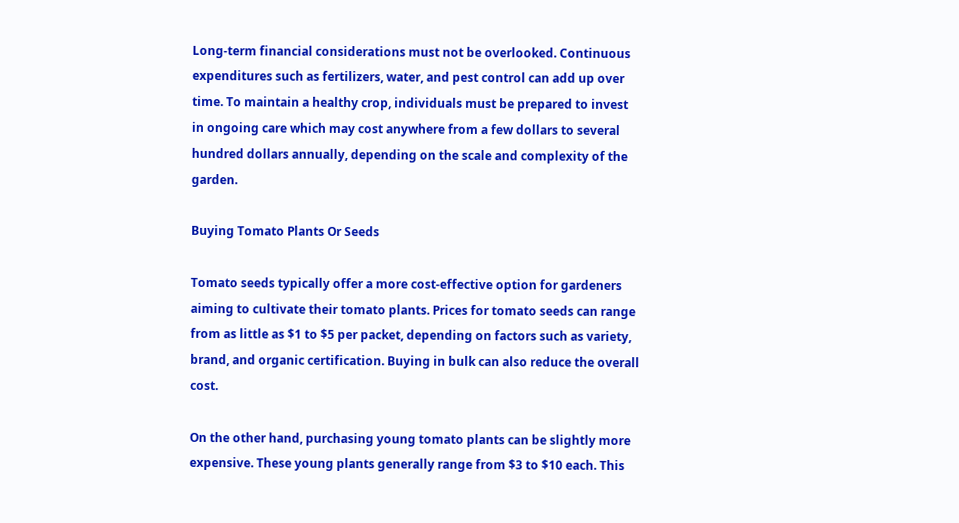Long-term financial considerations must not be overlooked. Continuous expenditures such as fertilizers, water, and pest control can add up over time. To maintain a healthy crop, individuals must be prepared to invest in ongoing care which may cost anywhere from a few dollars to several hundred dollars annually, depending on the scale and complexity of the garden.

Buying Tomato Plants Or Seeds

Tomato seeds typically offer a more cost-effective option for gardeners aiming to cultivate their tomato plants. Prices for tomato seeds can range from as little as $1 to $5 per packet, depending on factors such as variety, brand, and organic certification. Buying in bulk can also reduce the overall cost.

On the other hand, purchasing young tomato plants can be slightly more expensive. These young plants generally range from $3 to $10 each. This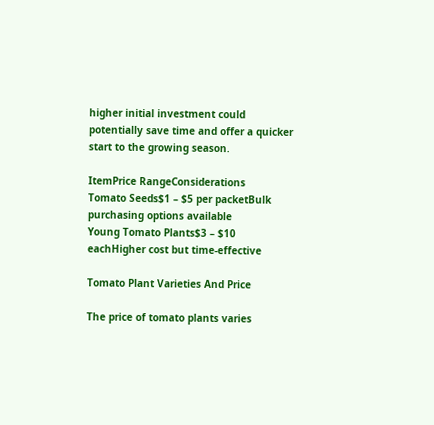higher initial investment could potentially save time and offer a quicker start to the growing season.

ItemPrice RangeConsiderations
Tomato Seeds$1 – $5 per packetBulk purchasing options available
Young Tomato Plants$3 – $10 eachHigher cost but time-effective

Tomato Plant Varieties And Price

The price of tomato plants varies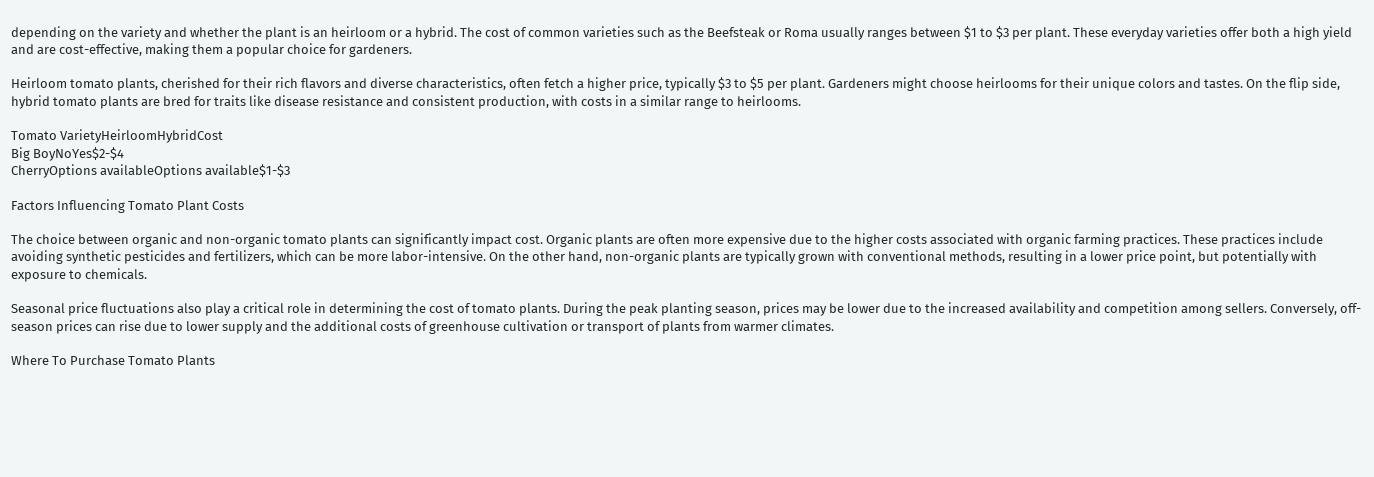depending on the variety and whether the plant is an heirloom or a hybrid. The cost of common varieties such as the Beefsteak or Roma usually ranges between $1 to $3 per plant. These everyday varieties offer both a high yield and are cost-effective, making them a popular choice for gardeners.

Heirloom tomato plants, cherished for their rich flavors and diverse characteristics, often fetch a higher price, typically $3 to $5 per plant. Gardeners might choose heirlooms for their unique colors and tastes. On the flip side, hybrid tomato plants are bred for traits like disease resistance and consistent production, with costs in a similar range to heirlooms.

Tomato VarietyHeirloomHybridCost
Big BoyNoYes$2-$4
CherryOptions availableOptions available$1-$3

Factors Influencing Tomato Plant Costs

The choice between organic and non-organic tomato plants can significantly impact cost. Organic plants are often more expensive due to the higher costs associated with organic farming practices. These practices include avoiding synthetic pesticides and fertilizers, which can be more labor-intensive. On the other hand, non-organic plants are typically grown with conventional methods, resulting in a lower price point, but potentially with exposure to chemicals.

Seasonal price fluctuations also play a critical role in determining the cost of tomato plants. During the peak planting season, prices may be lower due to the increased availability and competition among sellers. Conversely, off-season prices can rise due to lower supply and the additional costs of greenhouse cultivation or transport of plants from warmer climates.

Where To Purchase Tomato Plants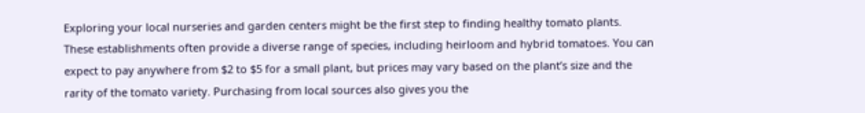Exploring your local nurseries and garden centers might be the first step to finding healthy tomato plants. These establishments often provide a diverse range of species, including heirloom and hybrid tomatoes. You can expect to pay anywhere from $2 to $5 for a small plant, but prices may vary based on the plant’s size and the rarity of the tomato variety. Purchasing from local sources also gives you the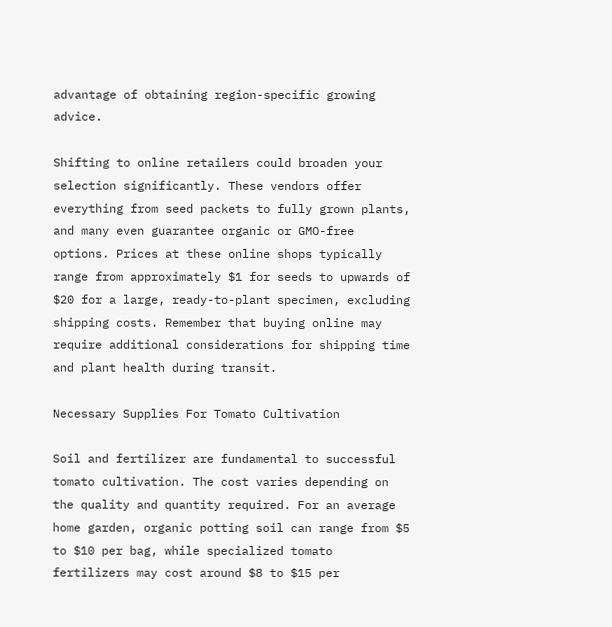advantage of obtaining region-specific growing advice.

Shifting to online retailers could broaden your selection significantly. These vendors offer everything from seed packets to fully grown plants, and many even guarantee organic or GMO-free options. Prices at these online shops typically range from approximately $1 for seeds to upwards of $20 for a large, ready-to-plant specimen, excluding shipping costs. Remember that buying online may require additional considerations for shipping time and plant health during transit.

Necessary Supplies For Tomato Cultivation

Soil and fertilizer are fundamental to successful tomato cultivation. The cost varies depending on the quality and quantity required. For an average home garden, organic potting soil can range from $5 to $10 per bag, while specialized tomato fertilizers may cost around $8 to $15 per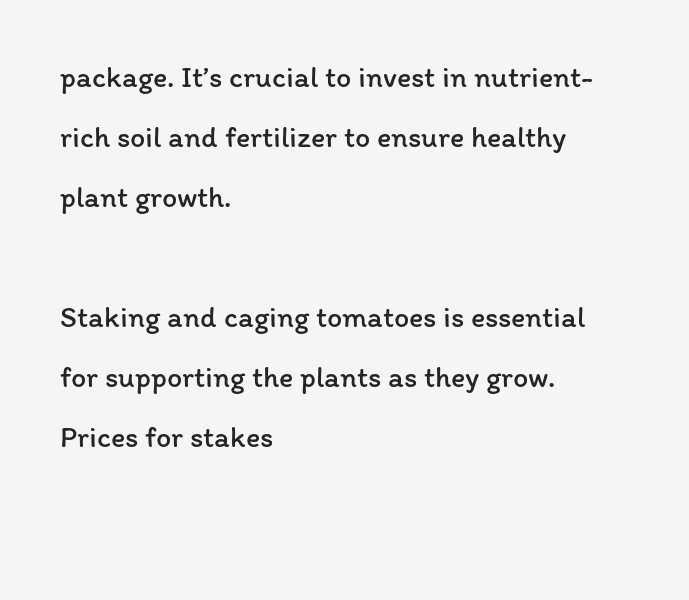package. It’s crucial to invest in nutrient-rich soil and fertilizer to ensure healthy plant growth.

Staking and caging tomatoes is essential for supporting the plants as they grow. Prices for stakes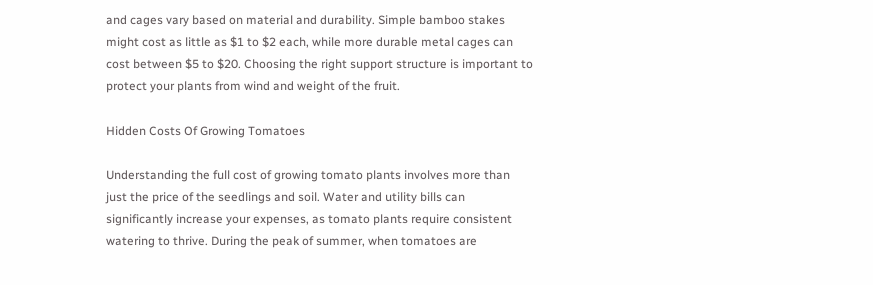and cages vary based on material and durability. Simple bamboo stakes might cost as little as $1 to $2 each, while more durable metal cages can cost between $5 to $20. Choosing the right support structure is important to protect your plants from wind and weight of the fruit.

Hidden Costs Of Growing Tomatoes

Understanding the full cost of growing tomato plants involves more than just the price of the seedlings and soil. Water and utility bills can significantly increase your expenses, as tomato plants require consistent watering to thrive. During the peak of summer, when tomatoes are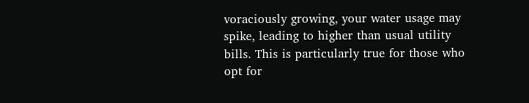voraciously growing, your water usage may spike, leading to higher than usual utility bills. This is particularly true for those who opt for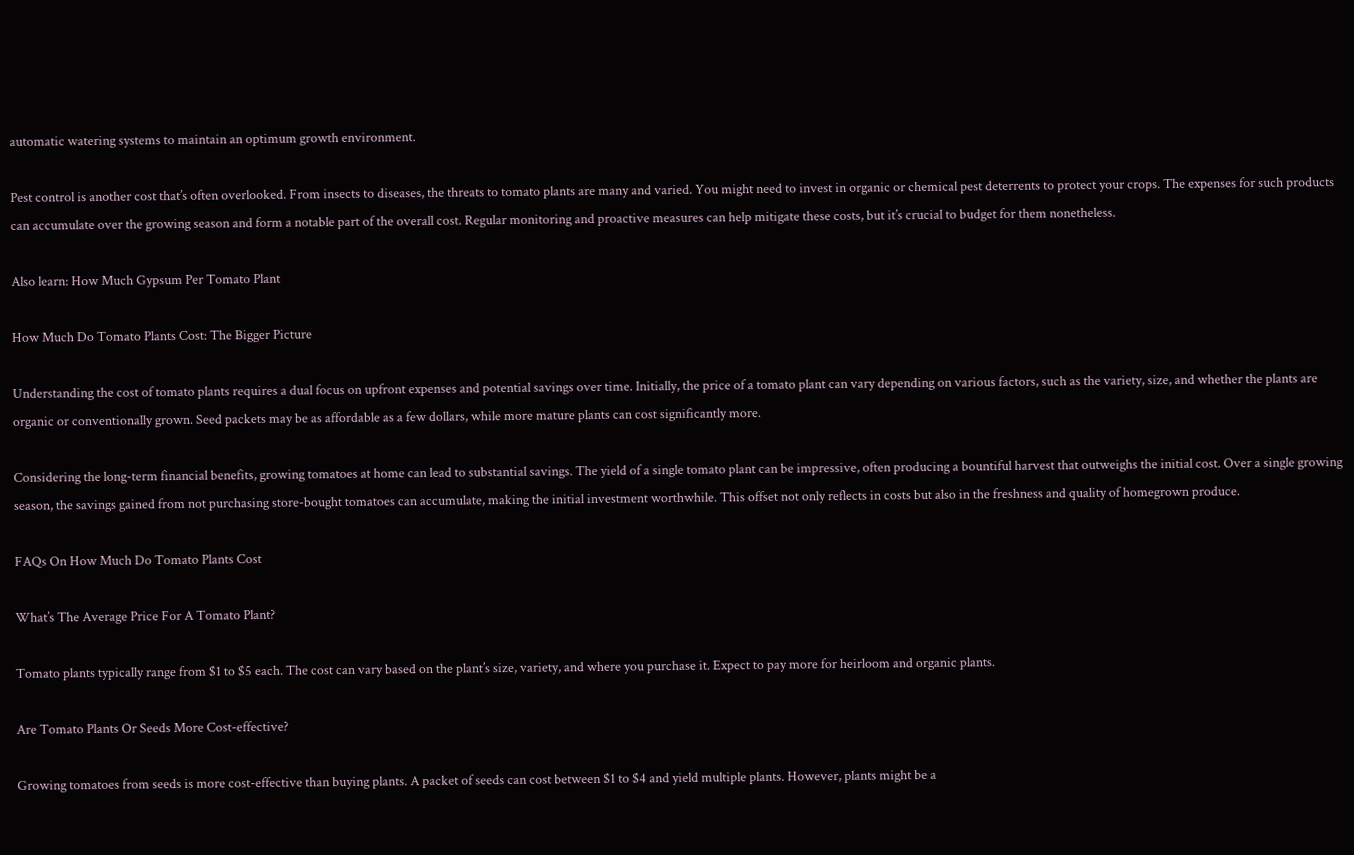automatic watering systems to maintain an optimum growth environment.

Pest control is another cost that’s often overlooked. From insects to diseases, the threats to tomato plants are many and varied. You might need to invest in organic or chemical pest deterrents to protect your crops. The expenses for such products can accumulate over the growing season and form a notable part of the overall cost. Regular monitoring and proactive measures can help mitigate these costs, but it’s crucial to budget for them nonetheless.

Also learn: How Much Gypsum Per Tomato Plant

How Much Do Tomato Plants Cost: The Bigger Picture

Understanding the cost of tomato plants requires a dual focus on upfront expenses and potential savings over time. Initially, the price of a tomato plant can vary depending on various factors, such as the variety, size, and whether the plants are organic or conventionally grown. Seed packets may be as affordable as a few dollars, while more mature plants can cost significantly more.

Considering the long-term financial benefits, growing tomatoes at home can lead to substantial savings. The yield of a single tomato plant can be impressive, often producing a bountiful harvest that outweighs the initial cost. Over a single growing season, the savings gained from not purchasing store-bought tomatoes can accumulate, making the initial investment worthwhile. This offset not only reflects in costs but also in the freshness and quality of homegrown produce.

FAQs On How Much Do Tomato Plants Cost

What’s The Average Price For A Tomato Plant?

Tomato plants typically range from $1 to $5 each. The cost can vary based on the plant’s size, variety, and where you purchase it. Expect to pay more for heirloom and organic plants.

Are Tomato Plants Or Seeds More Cost-effective?

Growing tomatoes from seeds is more cost-effective than buying plants. A packet of seeds can cost between $1 to $4 and yield multiple plants. However, plants might be a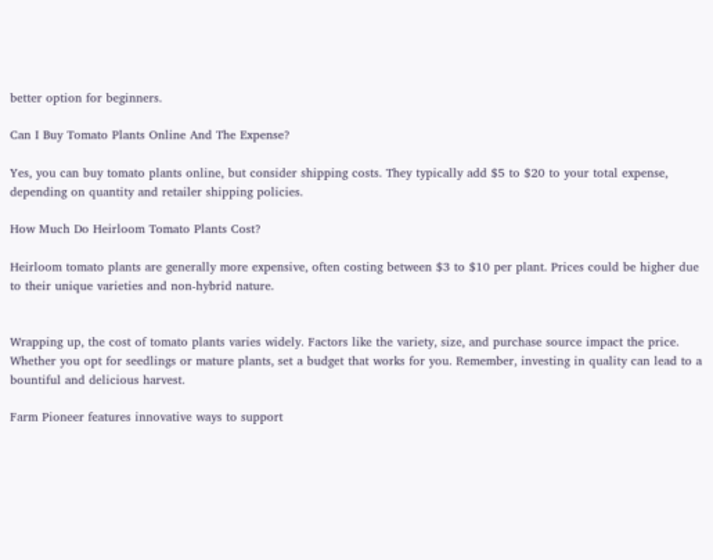better option for beginners.

Can I Buy Tomato Plants Online And The Expense?

Yes, you can buy tomato plants online, but consider shipping costs. They typically add $5 to $20 to your total expense, depending on quantity and retailer shipping policies.

How Much Do Heirloom Tomato Plants Cost?

Heirloom tomato plants are generally more expensive, often costing between $3 to $10 per plant. Prices could be higher due to their unique varieties and non-hybrid nature.


Wrapping up, the cost of tomato plants varies widely. Factors like the variety, size, and purchase source impact the price. Whether you opt for seedlings or mature plants, set a budget that works for you. Remember, investing in quality can lead to a bountiful and delicious harvest.

Farm Pioneer features innovative ways to support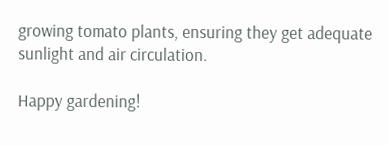growing tomato plants, ensuring they get adequate sunlight and air circulation.

Happy gardening!